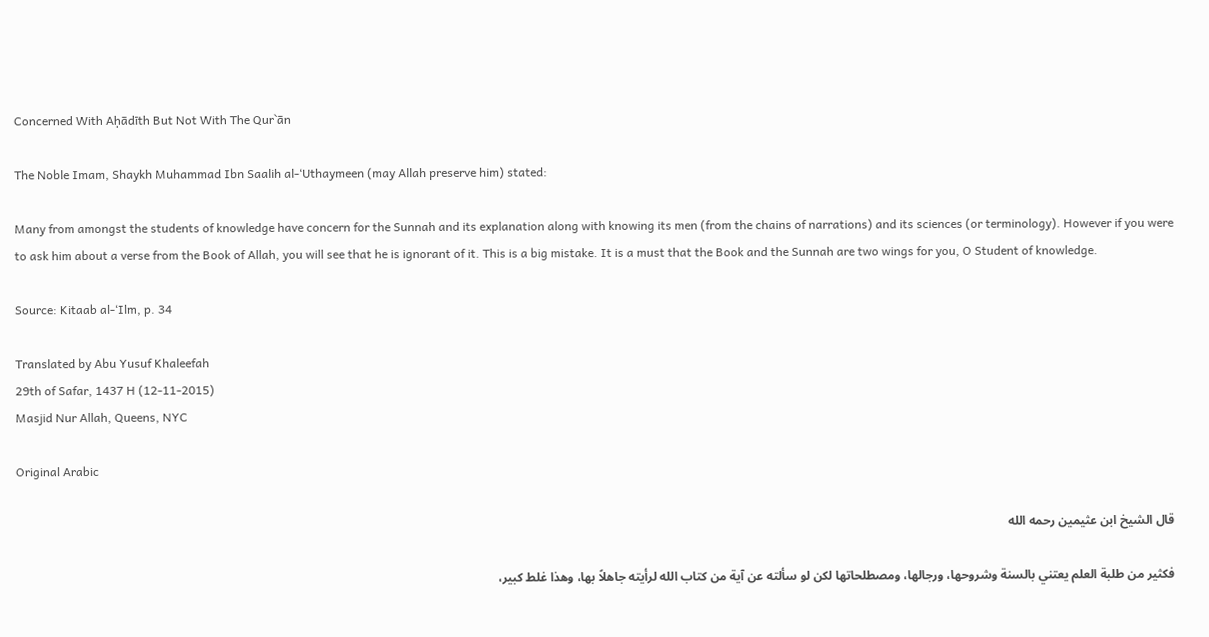Concerned With Aḥādīth But Not With The Qur`ān

The Noble Imam, Shaykh Muhammad Ibn Saalih al-‘Uthaymeen (may Allah preserve him) stated:

Many from amongst the students of knowledge have concern for the Sunnah and its explanation along with knowing its men (from the chains of narrations) and its sciences (or terminology). However if you were to ask him about a verse from the Book of Allah, you will see that he is ignorant of it. This is a big mistake. It is a must that the Book and the Sunnah are two wings for you, O Student of knowledge.

Source: Kitaab al-‘Ilm, p. 34

Translated by Abu Yusuf Khaleefah
29th of Safar, 1437 H (12-11-2015)
Masjid Nur Allah, Queens, NYC

Original Arabic

قال الشيخ ابن عثيمين رحمه الله

فكثير من طلبة العلم يعتني بالسنة وشروحها، ورجالها، ومصطلحاتها لكن لو سألته عن آية من كتاب الله لرأيته جاهلاً بها، وهذا غلط كبير،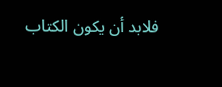فلابد أن يكون الكتاب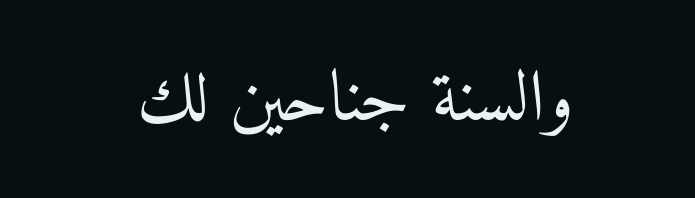والسنة جناحين لك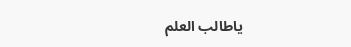ياطالب العلم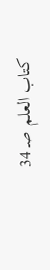كتاب العلم صـ 34